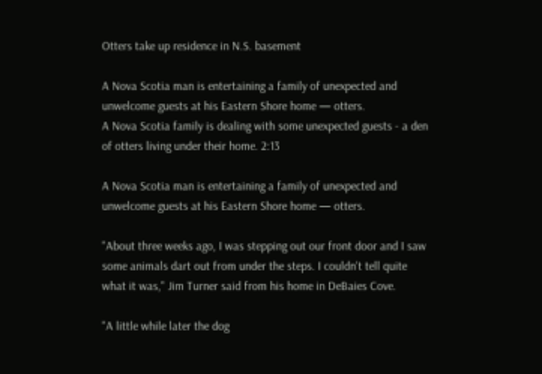Otters take up residence in N.S. basement

A Nova Scotia man is entertaining a family of unexpected and unwelcome guests at his Eastern Shore home — otters.
A Nova Scotia family is dealing with some unexpected guests - a den of otters living under their home. 2:13

A Nova Scotia man is entertaining a family of unexpected and unwelcome guests at his Eastern Shore home — otters.

"About three weeks ago, I was stepping out our front door and I saw some animals dart out from under the steps. I couldn't tell quite what it was," Jim Turner said from his home in DeBaies Cove.

"A little while later the dog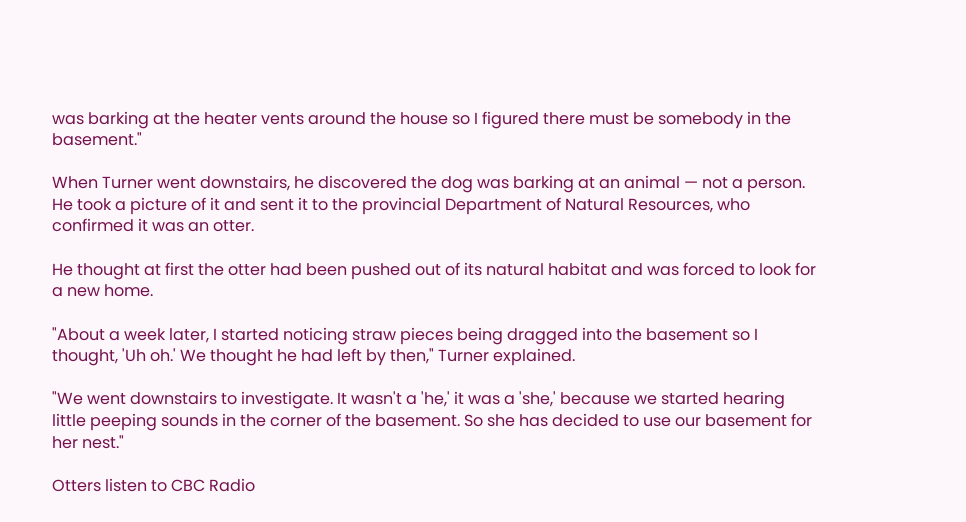was barking at the heater vents around the house so I figured there must be somebody in the basement."

When Turner went downstairs, he discovered the dog was barking at an animal — not a person. He took a picture of it and sent it to the provincial Department of Natural Resources, who confirmed it was an otter.

He thought at first the otter had been pushed out of its natural habitat and was forced to look for a new home.

"About a week later, I started noticing straw pieces being dragged into the basement so I thought, 'Uh oh.' We thought he had left by then," Turner explained.

"We went downstairs to investigate. It wasn't a 'he,' it was a 'she,' because we started hearing little peeping sounds in the corner of the basement. So she has decided to use our basement for her nest."

Otters listen to CBC Radio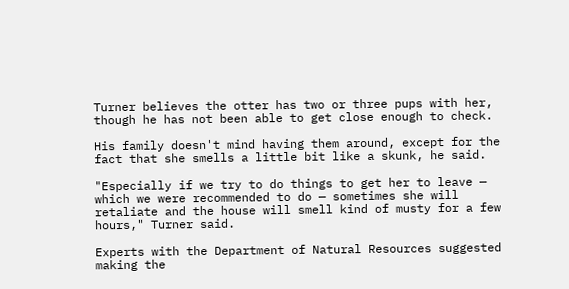Turner believes the otter has two or three pups with her, though he has not been able to get close enough to check.

His family doesn't mind having them around, except for the fact that she smells a little bit like a skunk, he said.

"Especially if we try to do things to get her to leave — which we were recommended to do — sometimes she will retaliate and the house will smell kind of musty for a few hours," Turner said.

Experts with the Department of Natural Resources suggested making the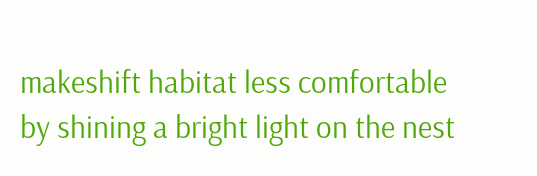makeshift habitat less comfortable by shining a bright light on the nest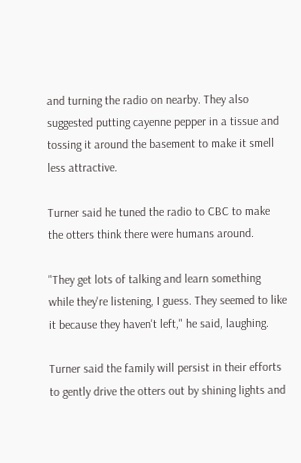and turning the radio on nearby. They also suggested putting cayenne pepper in a tissue and tossing it around the basement to make it smell less attractive.

Turner said he tuned the radio to CBC to make the otters think there were humans around.

"They get lots of talking and learn something while they're listening, I guess. They seemed to like it because they haven't left," he said, laughing.

Turner said the family will persist in their efforts to gently drive the otters out by shining lights and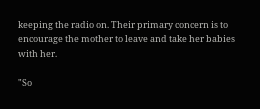keeping the radio on. Their primary concern is to encourage the mother to leave and take her babies with her.

"So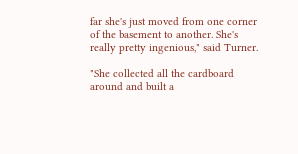far she's just moved from one corner of the basement to another. She's really pretty ingenious," said Turner.

"She collected all the cardboard around and built a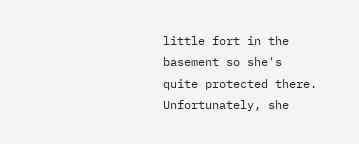little fort in the basement so she's quite protected there. Unfortunately, she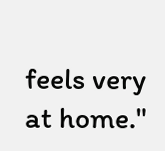feels very at home."